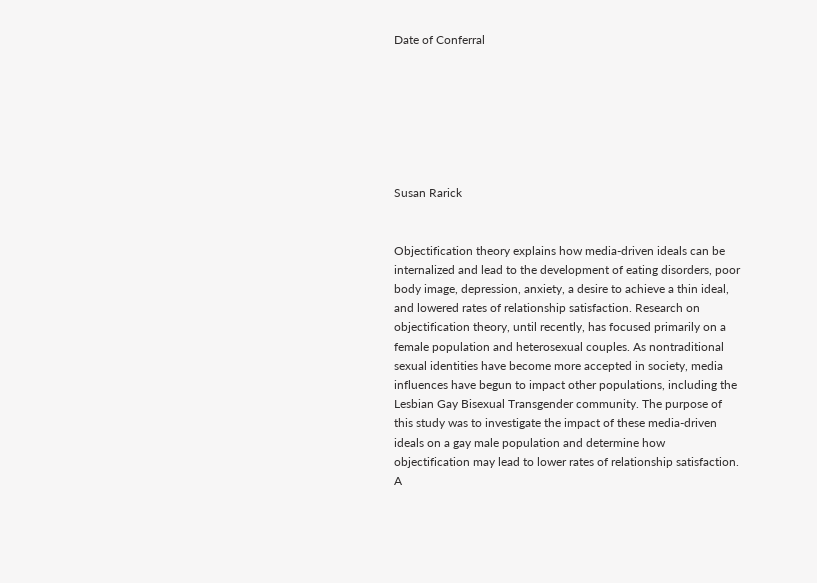Date of Conferral







Susan Rarick


Objectification theory explains how media-driven ideals can be internalized and lead to the development of eating disorders, poor body image, depression, anxiety, a desire to achieve a thin ideal, and lowered rates of relationship satisfaction. Research on objectification theory, until recently, has focused primarily on a female population and heterosexual couples. As nontraditional sexual identities have become more accepted in society, media influences have begun to impact other populations, including the Lesbian Gay Bisexual Transgender community. The purpose of this study was to investigate the impact of these media-driven ideals on a gay male population and determine how objectification may lead to lower rates of relationship satisfaction. A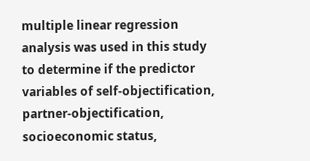multiple linear regression analysis was used in this study to determine if the predictor variables of self-objectification, partner-objectification, socioeconomic status,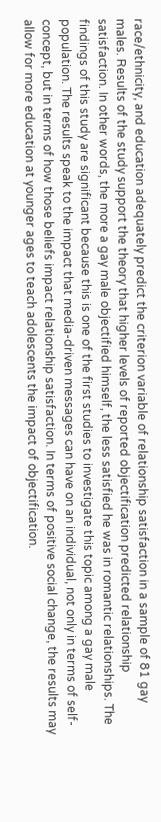race/ethnicity, and education adequately predict the criterion variable of relationship satisfaction in a sample of 81 gay males. Results of the study support the theory that higher levels of reported objectification predicted relationship satisfaction. In other words, the more a gay male objectified himself, the less satisfied he was in romantic relationships. The findings of this study are significant because this is one of the first studies to investigate this topic among a gay male population. The results speak to the impact that media-driven messages can have on an individual, not only in terms of self-concept, but in terms of how those beliefs impact relationship satisfaction. In terms of positive social change, the results may allow for more education at younger ages to teach adolescents the impact of objectification.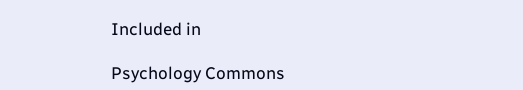Included in

Psychology Commons